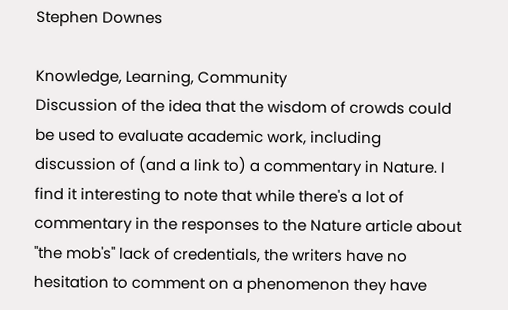Stephen Downes

Knowledge, Learning, Community
Discussion of the idea that the wisdom of crowds could be used to evaluate academic work, including discussion of (and a link to) a commentary in Nature. I find it interesting to note that while there's a lot of commentary in the responses to the Nature article about "the mob's" lack of credentials, the writers have no hesitation to comment on a phenomenon they have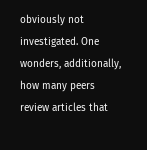obviously not investigated. One wonders, additionally, how many peers review articles that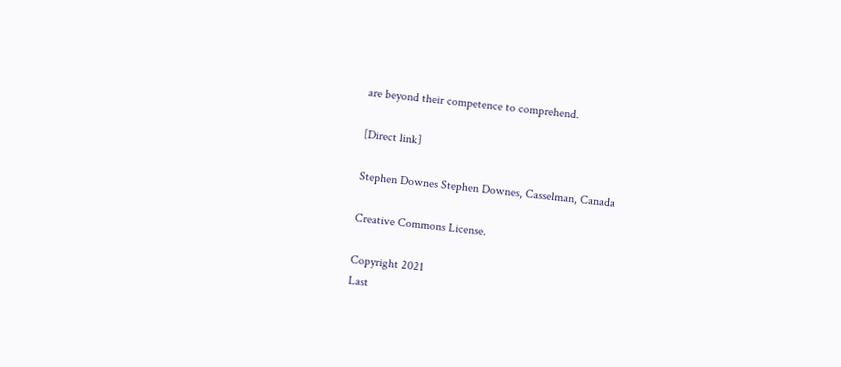are beyond their competence to comprehend.

[Direct link]

Stephen Downes Stephen Downes, Casselman, Canada

Creative Commons License.

Copyright 2021
Last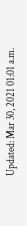Updated: Mar 30, 2021 01:01 a.m.